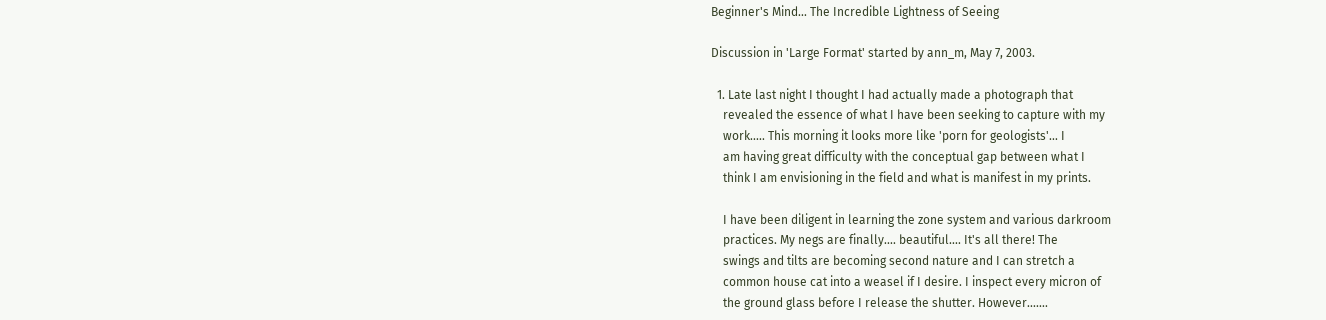Beginner's Mind... The Incredible Lightness of Seeing

Discussion in 'Large Format' started by ann_m, May 7, 2003.

  1. Late last night I thought I had actually made a photograph that
    revealed the essence of what I have been seeking to capture with my
    work..... This morning it looks more like 'porn for geologists'... I
    am having great difficulty with the conceptual gap between what I
    think I am envisioning in the field and what is manifest in my prints.

    I have been diligent in learning the zone system and various darkroom
    practices. My negs are finally.... beautiful.... It's all there! The
    swings and tilts are becoming second nature and I can stretch a
    common house cat into a weasel if I desire. I inspect every micron of
    the ground glass before I release the shutter. However.......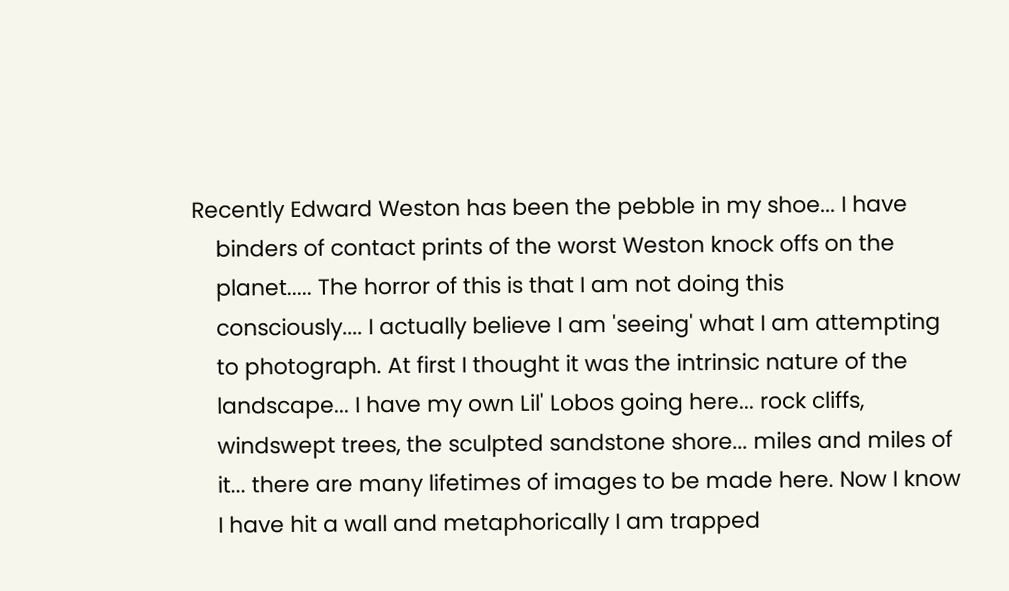Recently Edward Weston has been the pebble in my shoe... I have
    binders of contact prints of the worst Weston knock offs on the
    planet..... The horror of this is that I am not doing this
    consciously.... I actually believe I am 'seeing' what I am attempting
    to photograph. At first I thought it was the intrinsic nature of the
    landscape... I have my own Lil' Lobos going here... rock cliffs,
    windswept trees, the sculpted sandstone shore... miles and miles of
    it... there are many lifetimes of images to be made here. Now I know
    I have hit a wall and metaphorically I am trapped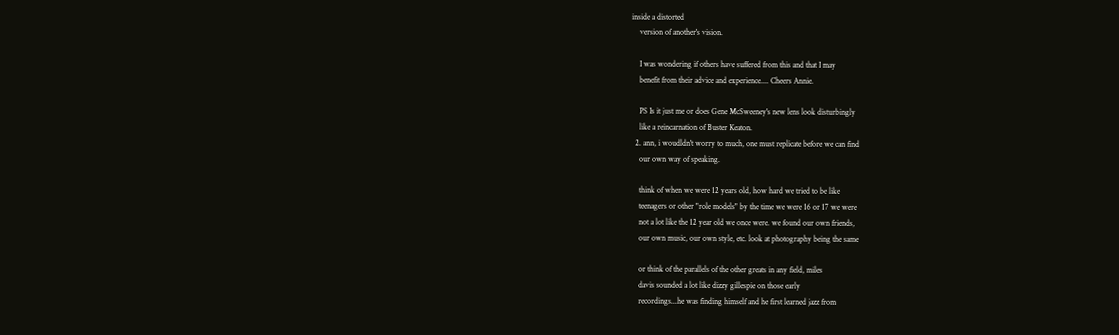inside a distorted
    version of another's vision.

    I was wondering if others have suffered from this and that I may
    benefit from their advice and experience.... Cheers Annie.

    PS Is it just me or does Gene McSweeney's new lens look disturbingly
    like a reincarnation of Buster Keaton.
  2. ann, i woudldn't worry to much, one must replicate before we can find
    our own way of speaking.

    think of when we were 12 years old, how hard we tried to be like
    teenagers or other "role models" by the time we were 16 or 17 we were
    not a lot like the 12 year old we once were. we found our own friends,
    our own music, our own style, etc. look at photography being the same

    or think of the parallels of the other greats in any field, miles
    davis sounded a lot like dizzy gillespie on those early
    recordings...he was finding himself and he first learned jazz from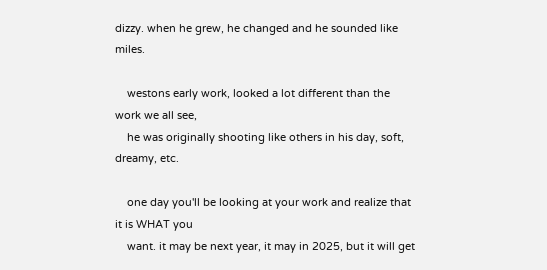dizzy. when he grew, he changed and he sounded like miles.

    westons early work, looked a lot different than the work we all see,
    he was originally shooting like others in his day, soft, dreamy, etc.

    one day you'll be looking at your work and realize that it is WHAT you
    want. it may be next year, it may in 2025, but it will get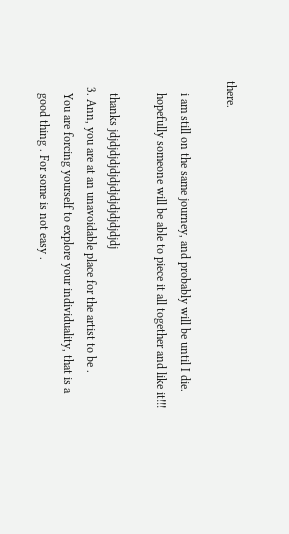there.

    i am still on the same journey, and probably will be until I die.
    hopefully someone will be able to piece it all together and like it!!!

    thanks jdjdjdjdjdjdjdjdjdjdjdjdjdj
  3. Ann, you are at an unavoidable place for the artist to be .
    You are forcing yourself to explore your individuality, that is a
    good thing . For some is not easy .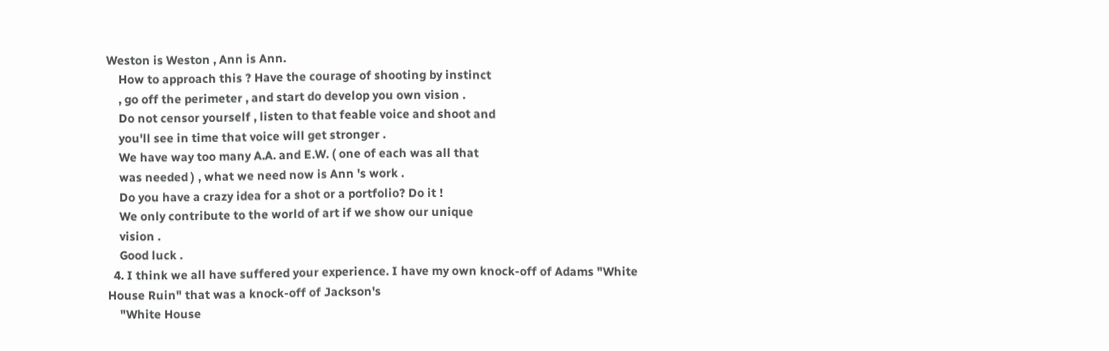Weston is Weston , Ann is Ann.
    How to approach this ? Have the courage of shooting by instinct
    , go off the perimeter , and start do develop you own vision .
    Do not censor yourself , listen to that feable voice and shoot and
    you'll see in time that voice will get stronger .
    We have way too many A.A. and E.W. ( one of each was all that
    was needed ) , what we need now is Ann 's work .
    Do you have a crazy idea for a shot or a portfolio? Do it !
    We only contribute to the world of art if we show our unique
    vision .
    Good luck .
  4. I think we all have suffered your experience. I have my own knock-off of Adams "White House Ruin" that was a knock-off of Jackson's
    "White House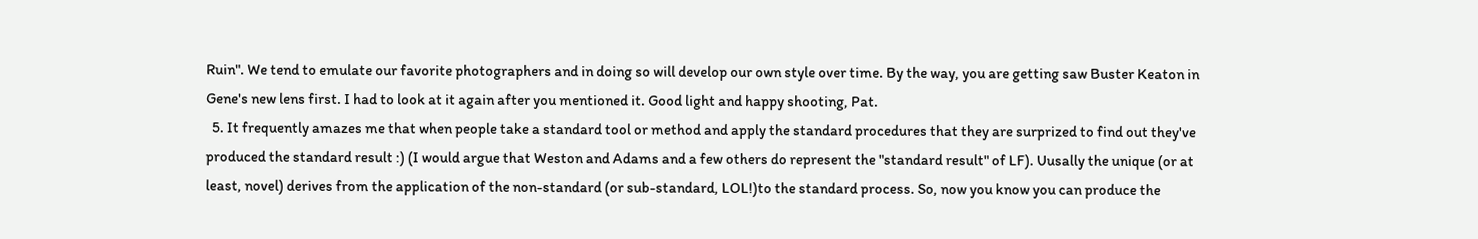Ruin". We tend to emulate our favorite photographers and in doing so will develop our own style over time. By the way, you are getting saw Buster Keaton in Gene's new lens first. I had to look at it again after you mentioned it. Good light and happy shooting, Pat.
  5. It frequently amazes me that when people take a standard tool or method and apply the standard procedures that they are surprized to find out they've produced the standard result :) (I would argue that Weston and Adams and a few others do represent the "standard result" of LF). Uusally the unique (or at least, novel) derives from the application of the non-standard (or sub-standard, LOL!)to the standard process. So, now you know you can produce the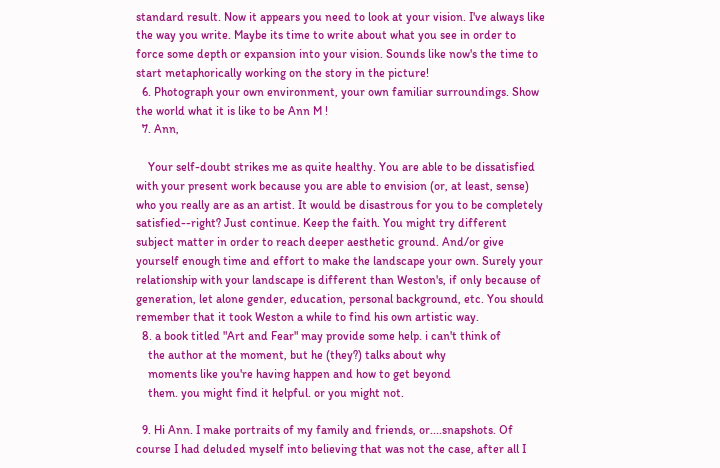standard result. Now it appears you need to look at your vision. I've always like the way you write. Maybe its time to write about what you see in order to force some depth or expansion into your vision. Sounds like now's the time to start metaphorically working on the story in the picture!
  6. Photograph your own environment, your own familiar surroundings. Show the world what it is like to be Ann M !
  7. Ann,

    Your self-doubt strikes me as quite healthy. You are able to be dissatisfied with your present work because you are able to envision (or, at least, sense) who you really are as an artist. It would be disastrous for you to be completely satisfied--right? Just continue. Keep the faith. You might try different subject matter in order to reach deeper aesthetic ground. And/or give yourself enough time and effort to make the landscape your own. Surely your relationship with your landscape is different than Weston's, if only because of generation, let alone gender, education, personal background, etc. You should remember that it took Weston a while to find his own artistic way.
  8. a book titled "Art and Fear" may provide some help. i can't think of
    the author at the moment, but he (they?) talks about why
    moments like you're having happen and how to get beyond
    them. you might find it helpful. or you might not.

  9. Hi Ann. I make portraits of my family and friends, or....snapshots. Of course I had deluded myself into believing that was not the case, after all I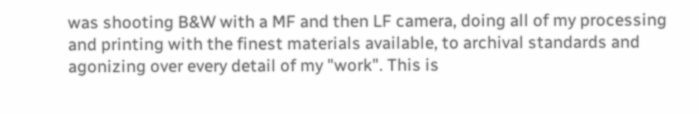was shooting B&W with a MF and then LF camera, doing all of my processing and printing with the finest materials available, to archival standards and agonizing over every detail of my "work". This is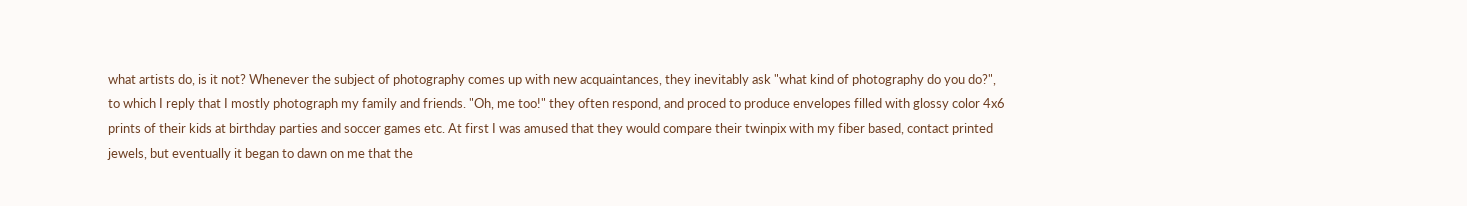what artists do, is it not? Whenever the subject of photography comes up with new acquaintances, they inevitably ask "what kind of photography do you do?", to which I reply that I mostly photograph my family and friends. "Oh, me too!" they often respond, and proced to produce envelopes filled with glossy color 4x6 prints of their kids at birthday parties and soccer games etc. At first I was amused that they would compare their twinpix with my fiber based, contact printed jewels, but eventually it began to dawn on me that the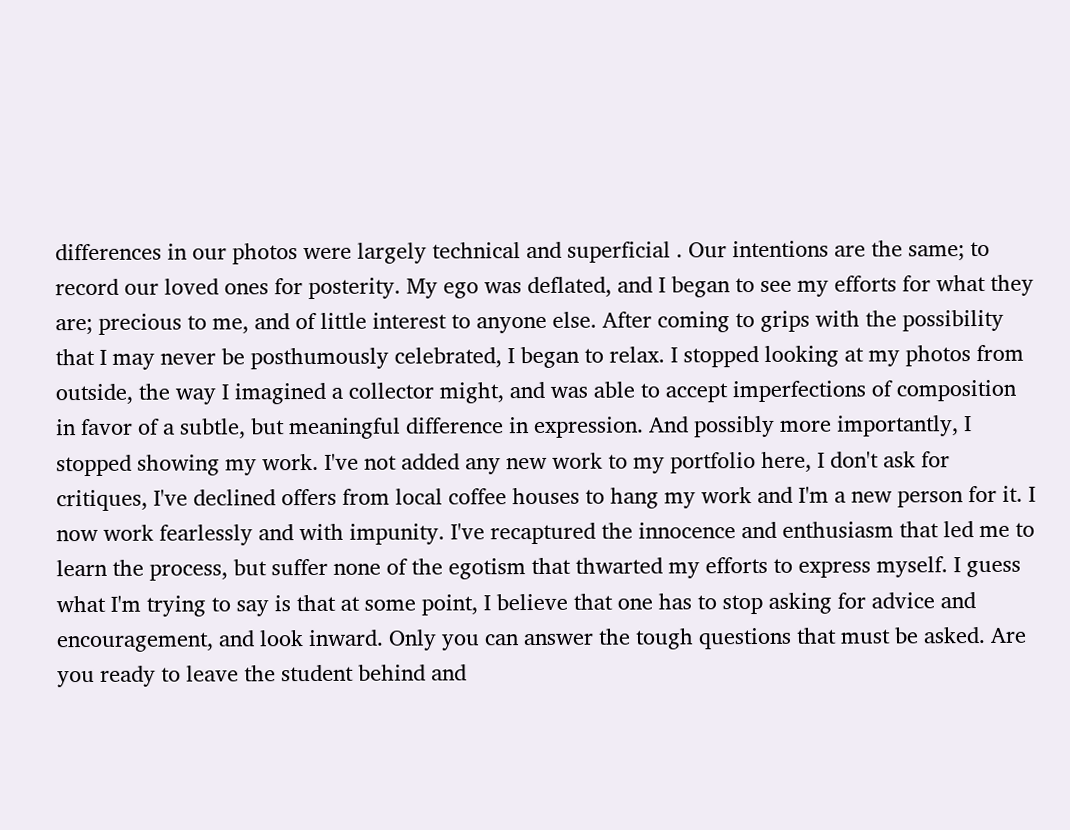differences in our photos were largely technical and superficial . Our intentions are the same; to record our loved ones for posterity. My ego was deflated, and I began to see my efforts for what they are; precious to me, and of little interest to anyone else. After coming to grips with the possibility that I may never be posthumously celebrated, I began to relax. I stopped looking at my photos from outside, the way I imagined a collector might, and was able to accept imperfections of composition in favor of a subtle, but meaningful difference in expression. And possibly more importantly, I stopped showing my work. I've not added any new work to my portfolio here, I don't ask for critiques, I've declined offers from local coffee houses to hang my work and I'm a new person for it. I now work fearlessly and with impunity. I've recaptured the innocence and enthusiasm that led me to learn the process, but suffer none of the egotism that thwarted my efforts to express myself. I guess what I'm trying to say is that at some point, I believe that one has to stop asking for advice and encouragement, and look inward. Only you can answer the tough questions that must be asked. Are you ready to leave the student behind and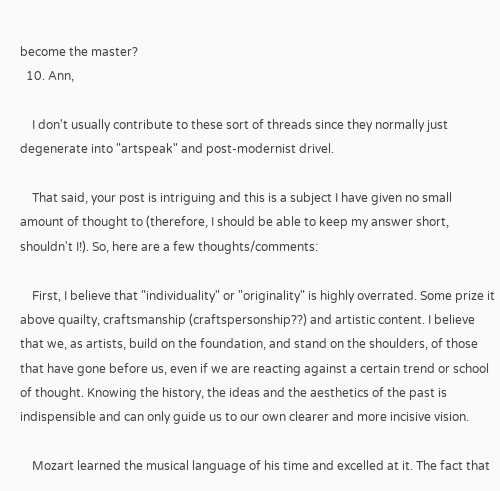become the master?
  10. Ann,

    I don't usually contribute to these sort of threads since they normally just degenerate into "artspeak" and post-modernist drivel.

    That said, your post is intriguing and this is a subject I have given no small amount of thought to (therefore, I should be able to keep my answer short, shouldn't I!). So, here are a few thoughts/comments:

    First, I believe that "individuality" or "originality" is highly overrated. Some prize it above quailty, craftsmanship (craftspersonship??) and artistic content. I believe that we, as artists, build on the foundation, and stand on the shoulders, of those that have gone before us, even if we are reacting against a certain trend or school of thought. Knowing the history, the ideas and the aesthetics of the past is indispensible and can only guide us to our own clearer and more incisive vision.

    Mozart learned the musical language of his time and excelled at it. The fact that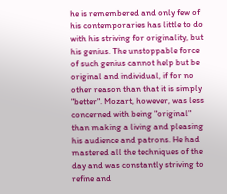he is remembered and only few of his contemporaries has little to do with his striving for originality, but his genius. The unstoppable force of such genius cannot help but be original and individual, if for no other reason than that it is simply "better". Mozart, however, was less concerned with being "original" than making a living and pleasing his audience and patrons. He had mastered all the techniques of the day and was constantly striving to refine and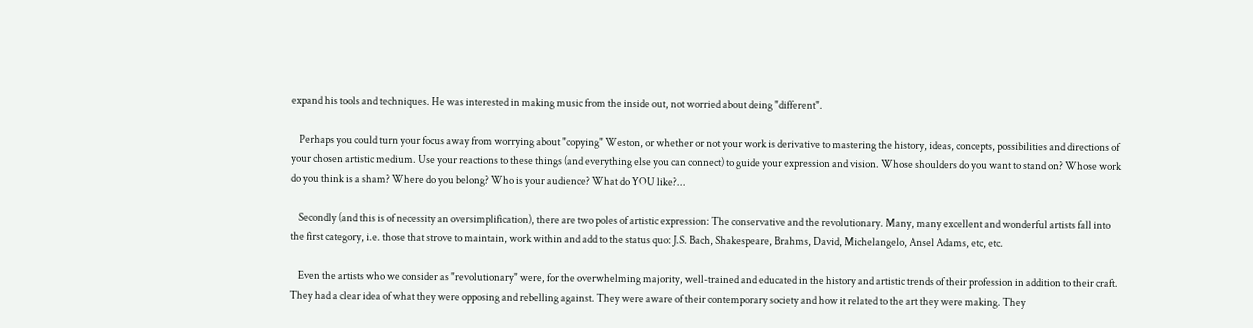expand his tools and techniques. He was interested in making music from the inside out, not worried about deing "different".

    Perhaps you could turn your focus away from worrying about "copying" Weston, or whether or not your work is derivative to mastering the history, ideas, concepts, possibilities and directions of your chosen artistic medium. Use your reactions to these things (and everything else you can connect) to guide your expression and vision. Whose shoulders do you want to stand on? Whose work do you think is a sham? Where do you belong? Who is your audience? What do YOU like?...

    Secondly (and this is of necessity an oversimplification), there are two poles of artistic expression: The conservative and the revolutionary. Many, many excellent and wonderful artists fall into the first category, i.e. those that strove to maintain, work within and add to the status quo: J.S. Bach, Shakespeare, Brahms, David, Michelangelo, Ansel Adams, etc, etc.

    Even the artists who we consider as "revolutionary" were, for the overwhelming majority, well-trained and educated in the history and artistic trends of their profession in addition to their craft. They had a clear idea of what they were opposing and rebelling against. They were aware of their contemporary society and how it related to the art they were making. They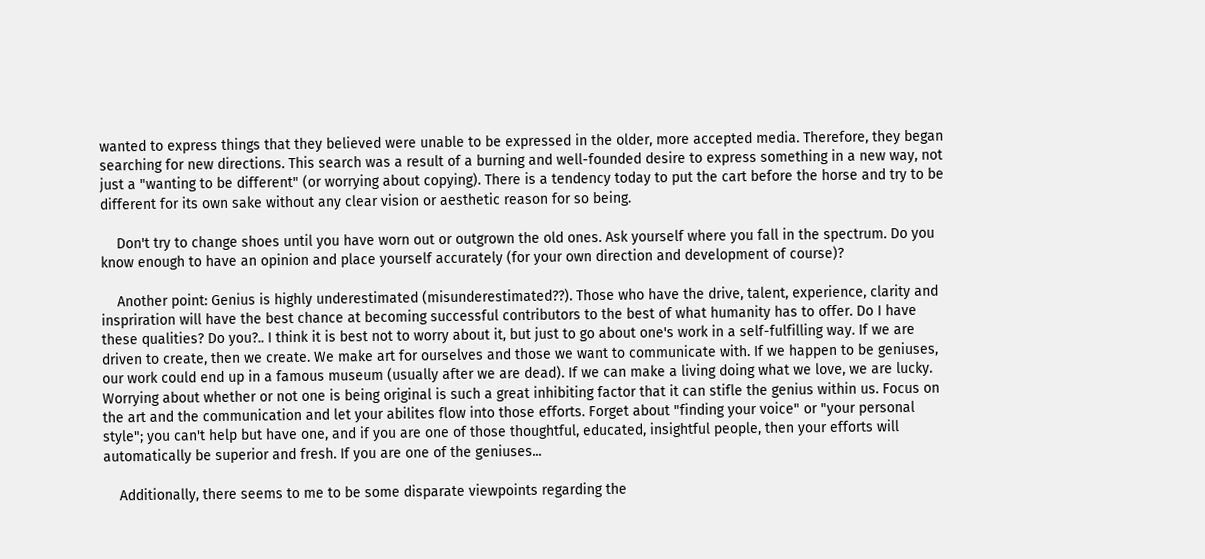wanted to express things that they believed were unable to be expressed in the older, more accepted media. Therefore, they began searching for new directions. This search was a result of a burning and well-founded desire to express something in a new way, not just a "wanting to be different" (or worrying about copying). There is a tendency today to put the cart before the horse and try to be different for its own sake without any clear vision or aesthetic reason for so being.

    Don't try to change shoes until you have worn out or outgrown the old ones. Ask yourself where you fall in the spectrum. Do you know enough to have an opinion and place yourself accurately (for your own direction and development of course)?

    Another point: Genius is highly underestimated (misunderestimated??). Those who have the drive, talent, experience, clarity and inspriration will have the best chance at becoming successful contributors to the best of what humanity has to offer. Do I have these qualities? Do you?.. I think it is best not to worry about it, but just to go about one's work in a self-fulfilling way. If we are driven to create, then we create. We make art for ourselves and those we want to communicate with. If we happen to be geniuses, our work could end up in a famous museum (usually after we are dead). If we can make a living doing what we love, we are lucky. Worrying about whether or not one is being original is such a great inhibiting factor that it can stifle the genius within us. Focus on the art and the communication and let your abilites flow into those efforts. Forget about "finding your voice" or "your personal style"; you can't help but have one, and if you are one of those thoughtful, educated, insightful people, then your efforts will automatically be superior and fresh. If you are one of the geniuses...

    Additionally, there seems to me to be some disparate viewpoints regarding the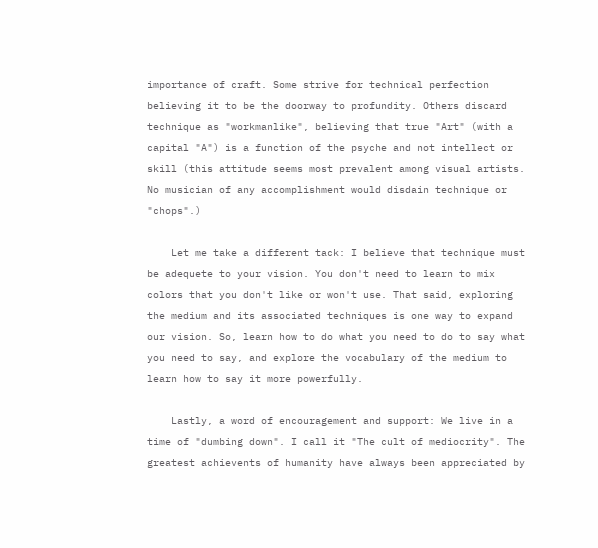importance of craft. Some strive for technical perfection believing it to be the doorway to profundity. Others discard technique as "workmanlike", believing that true "Art" (with a capital "A") is a function of the psyche and not intellect or skill (this attitude seems most prevalent among visual artists. No musician of any accomplishment would disdain technique or "chops".)

    Let me take a different tack: I believe that technique must be adequete to your vision. You don't need to learn to mix colors that you don't like or won't use. That said, exploring the medium and its associated techniques is one way to expand our vision. So, learn how to do what you need to do to say what you need to say, and explore the vocabulary of the medium to learn how to say it more powerfully.

    Lastly, a word of encouragement and support: We live in a time of "dumbing down". I call it "The cult of mediocrity". The greatest achievents of humanity have always been appreciated by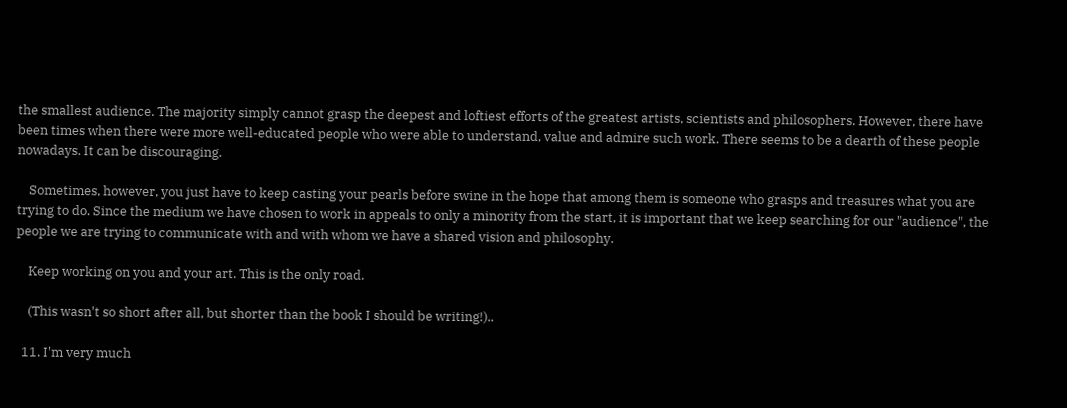the smallest audience. The majority simply cannot grasp the deepest and loftiest efforts of the greatest artists, scientists and philosophers. However, there have been times when there were more well-educated people who were able to understand, value and admire such work. There seems to be a dearth of these people nowadays. It can be discouraging.

    Sometimes, however, you just have to keep casting your pearls before swine in the hope that among them is someone who grasps and treasures what you are trying to do. Since the medium we have chosen to work in appeals to only a minority from the start, it is important that we keep searching for our "audience", the people we are trying to communicate with and with whom we have a shared vision and philosophy.

    Keep working on you and your art. This is the only road.

    (This wasn't so short after all, but shorter than the book I should be writing!)..

  11. I'm very much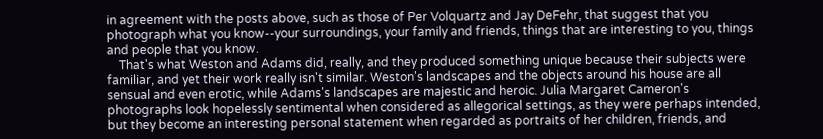in agreement with the posts above, such as those of Per Volquartz and Jay DeFehr, that suggest that you photograph what you know--your surroundings, your family and friends, things that are interesting to you, things and people that you know.
    That's what Weston and Adams did, really, and they produced something unique because their subjects were familiar, and yet their work really isn't similar. Weston's landscapes and the objects around his house are all sensual and even erotic, while Adams's landscapes are majestic and heroic. Julia Margaret Cameron's photographs look hopelessly sentimental when considered as allegorical settings, as they were perhaps intended, but they become an interesting personal statement when regarded as portraits of her children, friends, and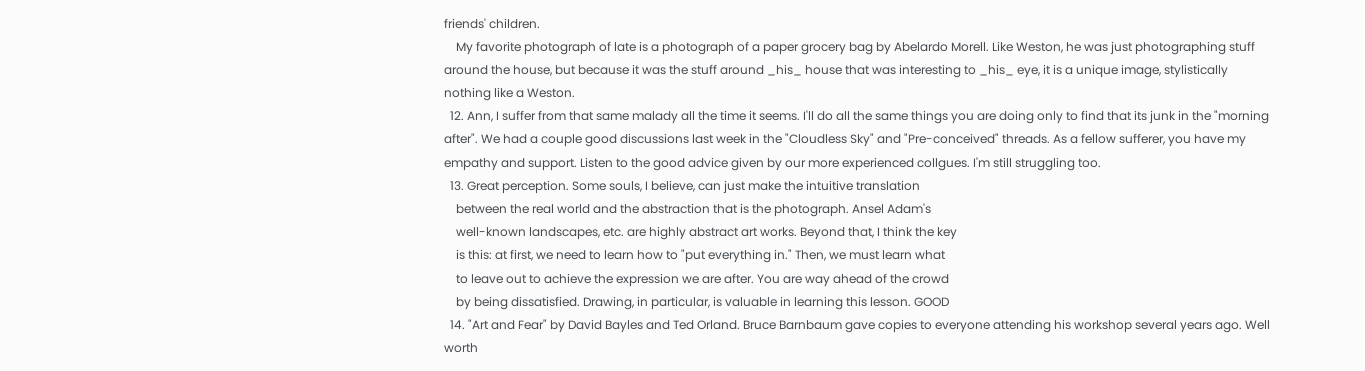friends' children.
    My favorite photograph of late is a photograph of a paper grocery bag by Abelardo Morell. Like Weston, he was just photographing stuff around the house, but because it was the stuff around _his_ house that was interesting to _his_ eye, it is a unique image, stylistically nothing like a Weston.
  12. Ann, I suffer from that same malady all the time it seems. I'll do all the same things you are doing only to find that its junk in the "morning after". We had a couple good discussions last week in the "Cloudless Sky" and "Pre-conceived" threads. As a fellow sufferer, you have my empathy and support. Listen to the good advice given by our more experienced collgues. I'm still struggling too.
  13. Great perception. Some souls, I believe, can just make the intuitive translation
    between the real world and the abstraction that is the photograph. Ansel Adam's
    well-known landscapes, etc. are highly abstract art works. Beyond that, I think the key
    is this: at first, we need to learn how to "put everything in." Then, we must learn what
    to leave out to achieve the expression we are after. You are way ahead of the crowd
    by being dissatisfied. Drawing, in particular, is valuable in learning this lesson. GOOD
  14. "Art and Fear" by David Bayles and Ted Orland. Bruce Barnbaum gave copies to everyone attending his workshop several years ago. Well worth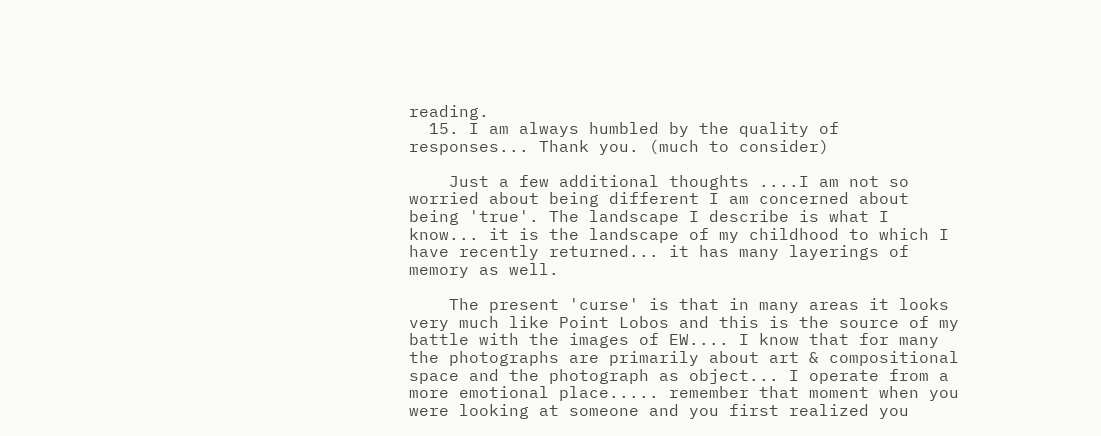reading.
  15. I am always humbled by the quality of responses... Thank you. (much to consider)

    Just a few additional thoughts ....I am not so worried about being different I am concerned about being 'true'. The landscape I describe is what I know... it is the landscape of my childhood to which I have recently returned... it has many layerings of memory as well.

    The present 'curse' is that in many areas it looks very much like Point Lobos and this is the source of my battle with the images of EW.... I know that for many the photographs are primarily about art & compositional space and the photograph as object... I operate from a more emotional place..... remember that moment when you were looking at someone and you first realized you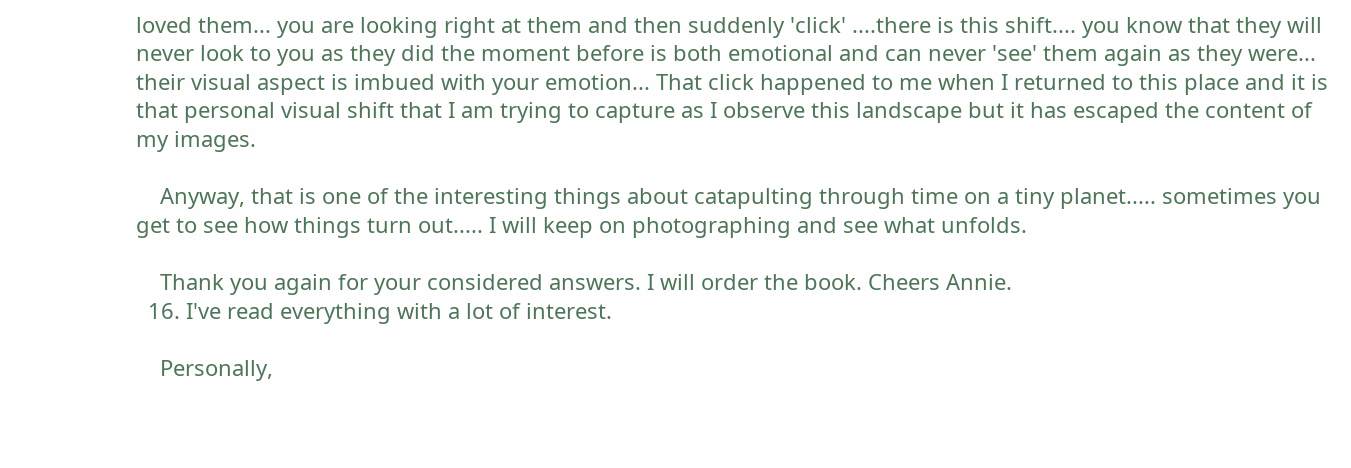loved them... you are looking right at them and then suddenly 'click' ....there is this shift.... you know that they will never look to you as they did the moment before is both emotional and can never 'see' them again as they were... their visual aspect is imbued with your emotion... That click happened to me when I returned to this place and it is that personal visual shift that I am trying to capture as I observe this landscape but it has escaped the content of my images.

    Anyway, that is one of the interesting things about catapulting through time on a tiny planet..... sometimes you get to see how things turn out..... I will keep on photographing and see what unfolds.

    Thank you again for your considered answers. I will order the book. Cheers Annie.
  16. I've read everything with a lot of interest.

    Personally,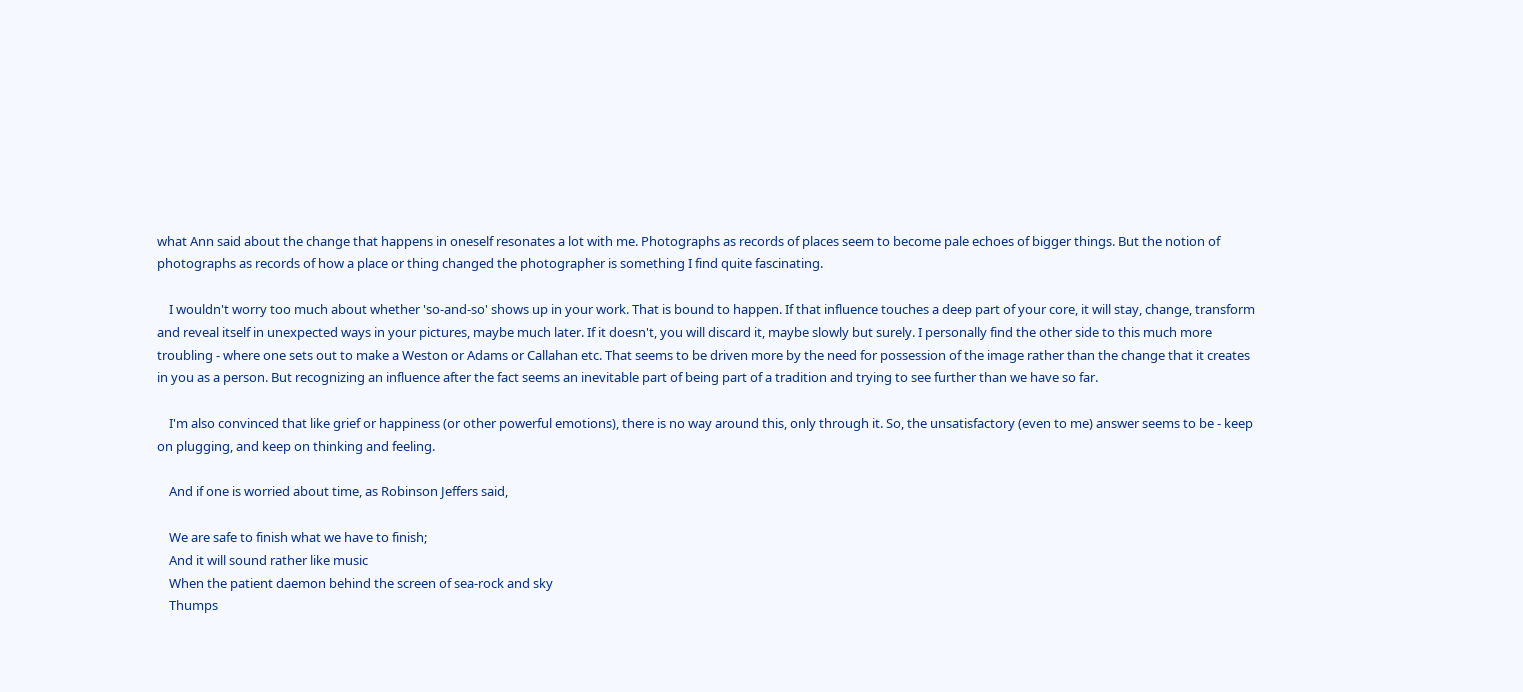what Ann said about the change that happens in oneself resonates a lot with me. Photographs as records of places seem to become pale echoes of bigger things. But the notion of photographs as records of how a place or thing changed the photographer is something I find quite fascinating.

    I wouldn't worry too much about whether 'so-and-so' shows up in your work. That is bound to happen. If that influence touches a deep part of your core, it will stay, change, transform and reveal itself in unexpected ways in your pictures, maybe much later. If it doesn't, you will discard it, maybe slowly but surely. I personally find the other side to this much more troubling - where one sets out to make a Weston or Adams or Callahan etc. That seems to be driven more by the need for possession of the image rather than the change that it creates in you as a person. But recognizing an influence after the fact seems an inevitable part of being part of a tradition and trying to see further than we have so far.

    I'm also convinced that like grief or happiness (or other powerful emotions), there is no way around this, only through it. So, the unsatisfactory (even to me) answer seems to be - keep on plugging, and keep on thinking and feeling.

    And if one is worried about time, as Robinson Jeffers said,

    We are safe to finish what we have to finish;
    And it will sound rather like music
    When the patient daemon behind the screen of sea-rock and sky
    Thumps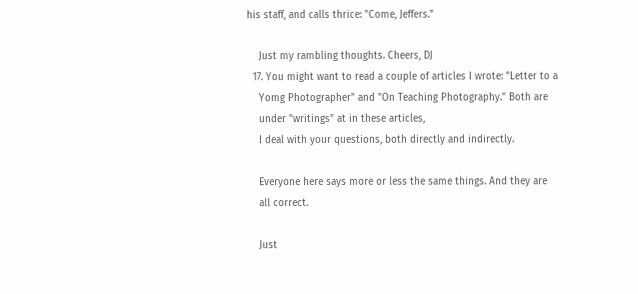his staff, and calls thrice: "Come, Jeffers."

    Just my rambling thoughts. Cheers, DJ
  17. You might want to read a couple of articles I wrote: "Letter to a
    Yomg Photographer" and "On Teaching Photography." Both are
    under "writings" at in these articles,
    I deal with your questions, both directly and indirectly.

    Everyone here says more or less the same things. And they are
    all correct.

    Just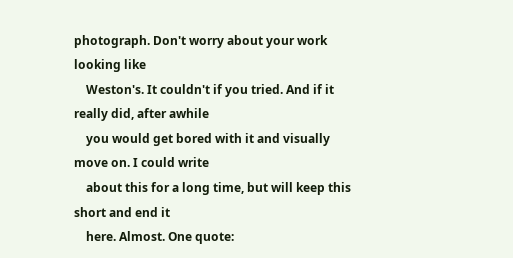photograph. Don't worry about your work looking like
    Weston's. It couldn't if you tried. And if it really did, after awhile
    you would get bored with it and visually move on. I could write
    about this for a long time, but will keep this short and end it
    here. Almost. One quote: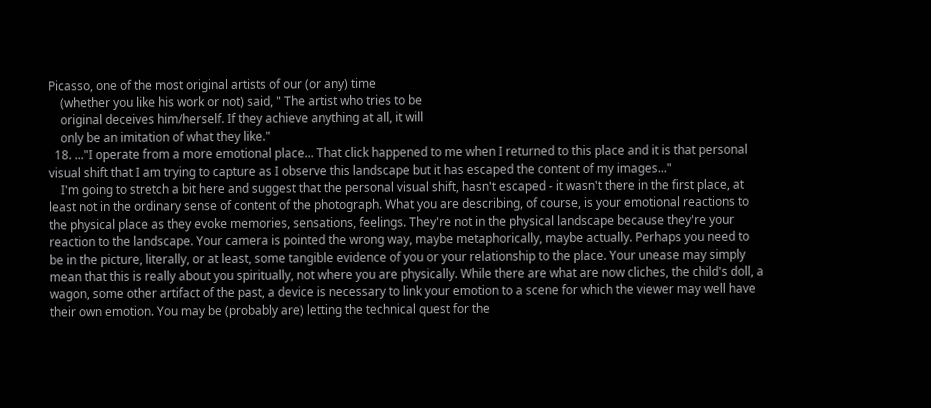Picasso, one of the most original artists of our (or any) time
    (whether you like his work or not) said, " The artist who tries to be
    original deceives him/herself. If they achieve anything at all, it will
    only be an imitation of what they like."
  18. ..."I operate from a more emotional place... That click happened to me when I returned to this place and it is that personal visual shift that I am trying to capture as I observe this landscape but it has escaped the content of my images..."
    I'm going to stretch a bit here and suggest that the personal visual shift, hasn't escaped - it wasn't there in the first place, at least not in the ordinary sense of content of the photograph. What you are describing, of course, is your emotional reactions to the physical place as they evoke memories, sensations, feelings. They're not in the physical landscape because they're your reaction to the landscape. Your camera is pointed the wrong way, maybe metaphorically, maybe actually. Perhaps you need to be in the picture, literally, or at least, some tangible evidence of you or your relationship to the place. Your unease may simply mean that this is really about you spiritually, not where you are physically. While there are what are now cliches, the child's doll, a wagon, some other artifact of the past, a device is necessary to link your emotion to a scene for which the viewer may well have their own emotion. You may be (probably are) letting the technical quest for the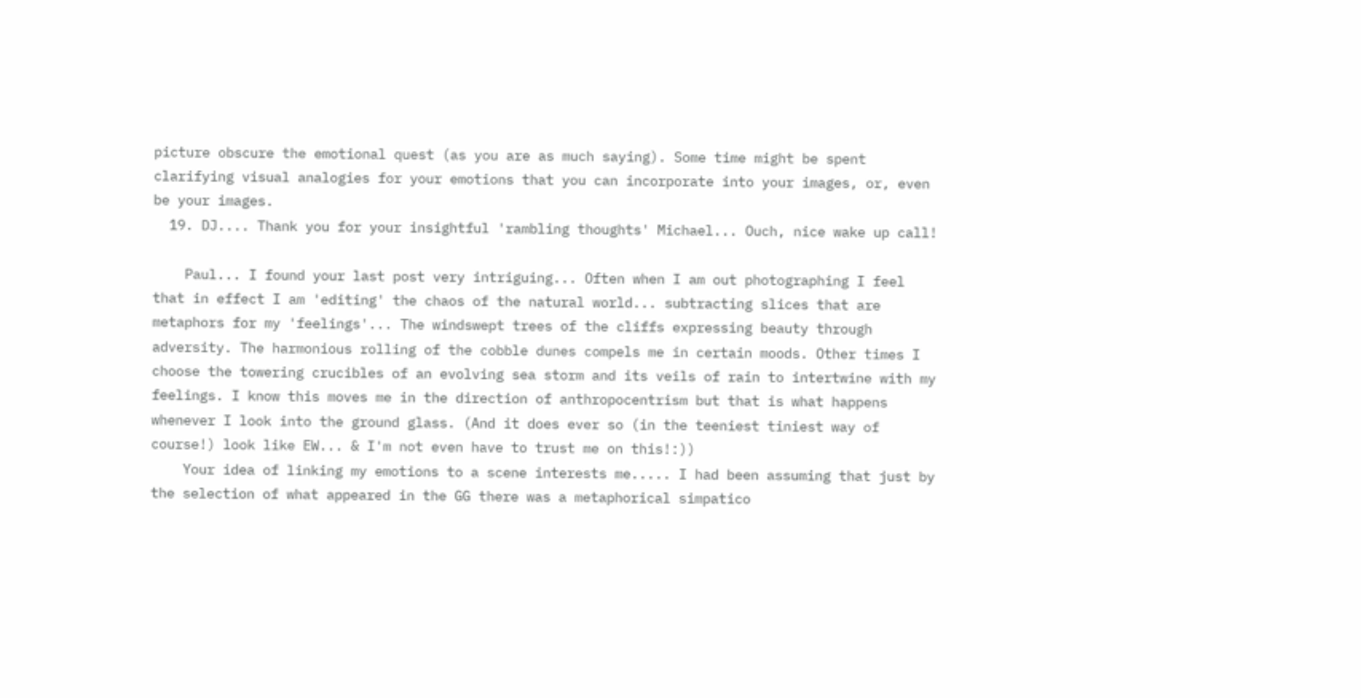picture obscure the emotional quest (as you are as much saying). Some time might be spent clarifying visual analogies for your emotions that you can incorporate into your images, or, even be your images.
  19. DJ.... Thank you for your insightful 'rambling thoughts' Michael... Ouch, nice wake up call!

    Paul... I found your last post very intriguing... Often when I am out photographing I feel that in effect I am 'editing' the chaos of the natural world... subtracting slices that are metaphors for my 'feelings'... The windswept trees of the cliffs expressing beauty through adversity. The harmonious rolling of the cobble dunes compels me in certain moods. Other times I choose the towering crucibles of an evolving sea storm and its veils of rain to intertwine with my feelings. I know this moves me in the direction of anthropocentrism but that is what happens whenever I look into the ground glass. (And it does ever so (in the teeniest tiniest way of course!) look like EW... & I'm not even have to trust me on this!:))
    Your idea of linking my emotions to a scene interests me..... I had been assuming that just by the selection of what appeared in the GG there was a metaphorical simpatico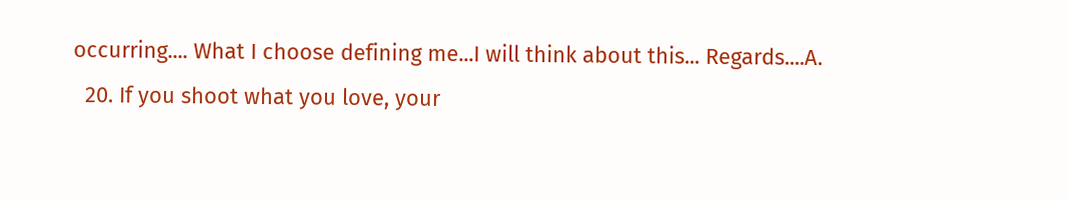occurring.... What I choose defining me...I will think about this... Regards....A.
  20. If you shoot what you love, your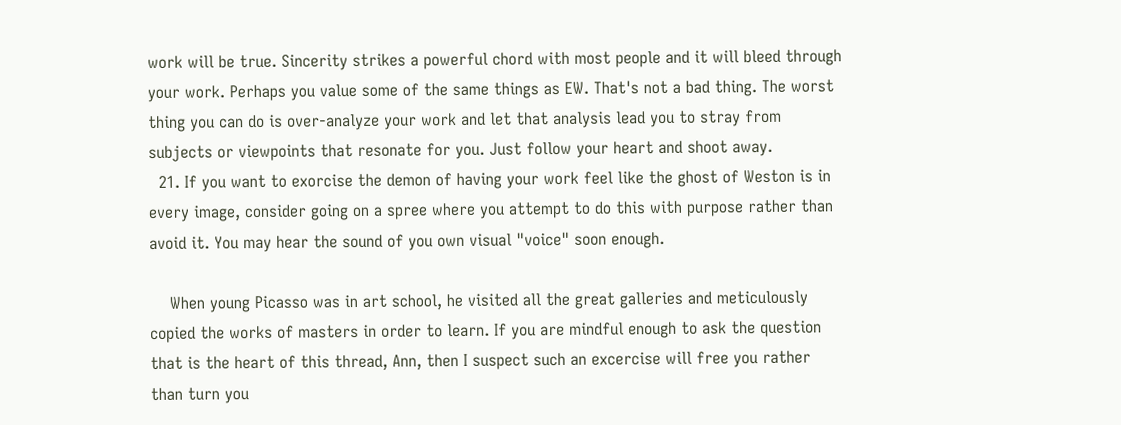work will be true. Sincerity strikes a powerful chord with most people and it will bleed through your work. Perhaps you value some of the same things as EW. That's not a bad thing. The worst thing you can do is over-analyze your work and let that analysis lead you to stray from subjects or viewpoints that resonate for you. Just follow your heart and shoot away.
  21. If you want to exorcise the demon of having your work feel like the ghost of Weston is in every image, consider going on a spree where you attempt to do this with purpose rather than avoid it. You may hear the sound of you own visual "voice" soon enough.

    When young Picasso was in art school, he visited all the great galleries and meticulously copied the works of masters in order to learn. If you are mindful enough to ask the question that is the heart of this thread, Ann, then I suspect such an excercise will free you rather than turn you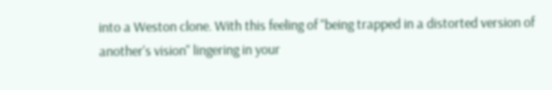into a Weston clone. With this feeling of "being trapped in a distorted version of another's vision" lingering in your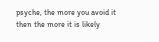psyche, the more you avoid it then the more it is likely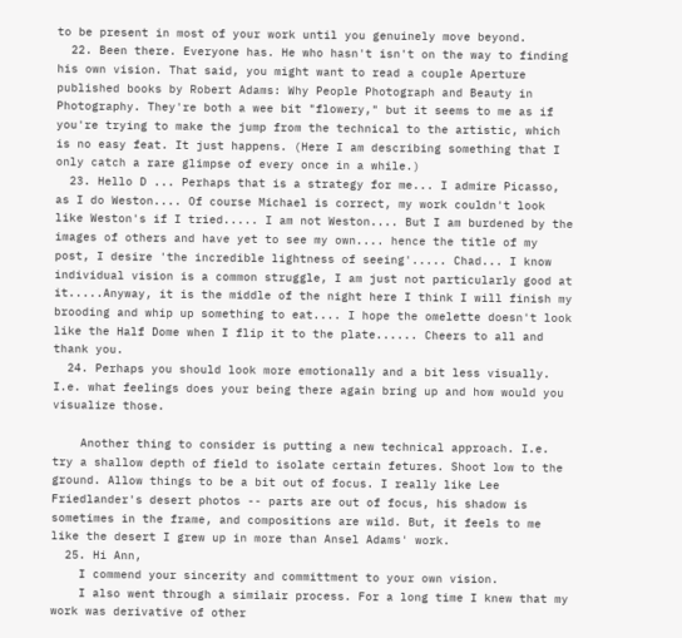to be present in most of your work until you genuinely move beyond.
  22. Been there. Everyone has. He who hasn't isn't on the way to finding his own vision. That said, you might want to read a couple Aperture published books by Robert Adams: Why People Photograph and Beauty in Photography. They're both a wee bit "flowery," but it seems to me as if you're trying to make the jump from the technical to the artistic, which is no easy feat. It just happens. (Here I am describing something that I only catch a rare glimpse of every once in a while.)
  23. Hello D ... Perhaps that is a strategy for me... I admire Picasso, as I do Weston.... Of course Michael is correct, my work couldn't look like Weston's if I tried..... I am not Weston.... But I am burdened by the images of others and have yet to see my own.... hence the title of my post, I desire 'the incredible lightness of seeing'..... Chad... I know individual vision is a common struggle, I am just not particularly good at it.....Anyway, it is the middle of the night here I think I will finish my brooding and whip up something to eat.... I hope the omelette doesn't look like the Half Dome when I flip it to the plate...... Cheers to all and thank you.
  24. Perhaps you should look more emotionally and a bit less visually. I.e. what feelings does your being there again bring up and how would you visualize those.

    Another thing to consider is putting a new technical approach. I.e. try a shallow depth of field to isolate certain fetures. Shoot low to the ground. Allow things to be a bit out of focus. I really like Lee Friedlander's desert photos -- parts are out of focus, his shadow is sometimes in the frame, and compositions are wild. But, it feels to me like the desert I grew up in more than Ansel Adams' work.
  25. Hi Ann,
    I commend your sincerity and committment to your own vision.
    I also went through a similair process. For a long time I knew that my work was derivative of other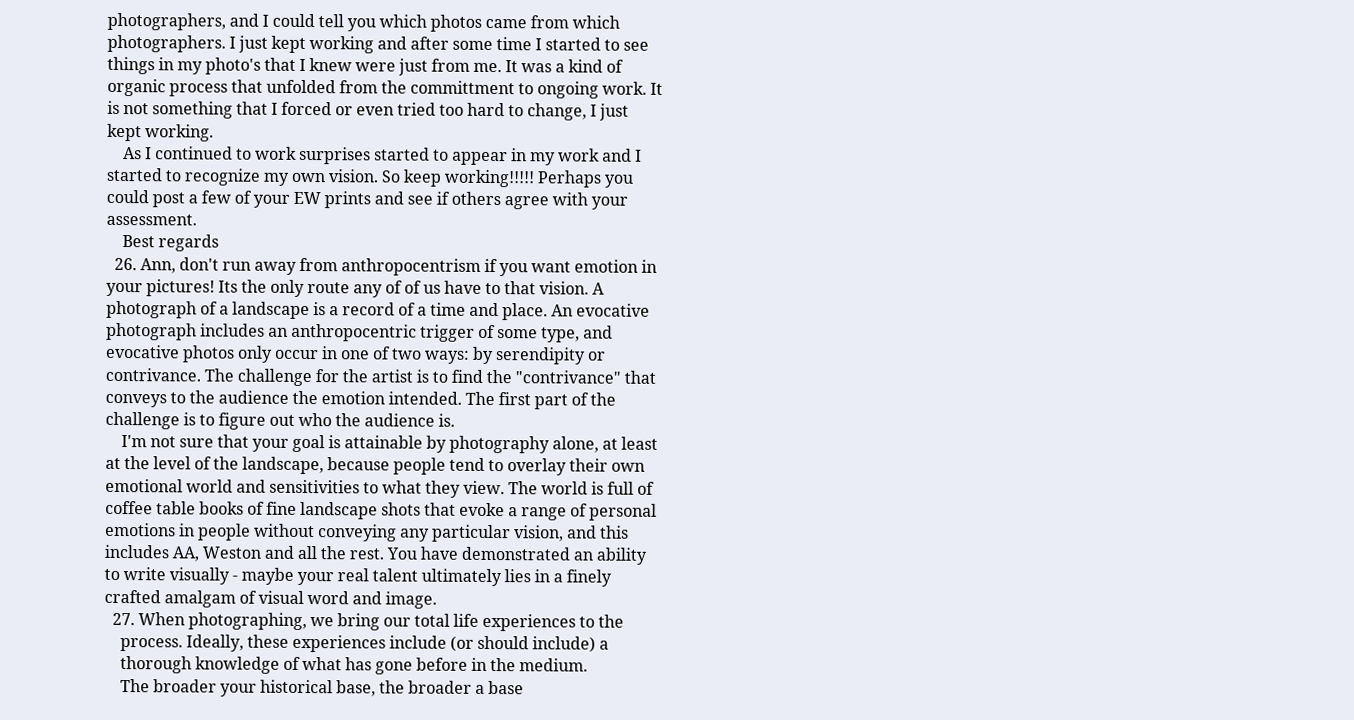photographers, and I could tell you which photos came from which photographers. I just kept working and after some time I started to see things in my photo's that I knew were just from me. It was a kind of organic process that unfolded from the committment to ongoing work. It is not something that I forced or even tried too hard to change, I just kept working.
    As I continued to work surprises started to appear in my work and I started to recognize my own vision. So keep working!!!!! Perhaps you could post a few of your EW prints and see if others agree with your assessment.
    Best regards
  26. Ann, don't run away from anthropocentrism if you want emotion in your pictures! Its the only route any of of us have to that vision. A photograph of a landscape is a record of a time and place. An evocative photograph includes an anthropocentric trigger of some type, and evocative photos only occur in one of two ways: by serendipity or contrivance. The challenge for the artist is to find the "contrivance" that conveys to the audience the emotion intended. The first part of the challenge is to figure out who the audience is.
    I'm not sure that your goal is attainable by photography alone, at least at the level of the landscape, because people tend to overlay their own emotional world and sensitivities to what they view. The world is full of coffee table books of fine landscape shots that evoke a range of personal emotions in people without conveying any particular vision, and this includes AA, Weston and all the rest. You have demonstrated an ability to write visually - maybe your real talent ultimately lies in a finely crafted amalgam of visual word and image.
  27. When photographing, we bring our total life experiences to the
    process. Ideally, these experiences include (or should include) a
    thorough knowledge of what has gone before in the medium.
    The broader your historical base, the broader a base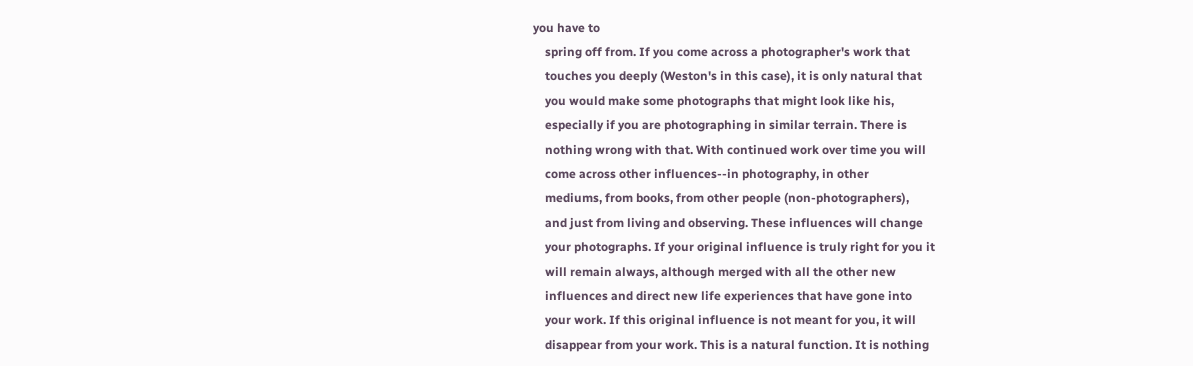you have to
    spring off from. If you come across a photographer's work that
    touches you deeply (Weston's in this case), it is only natural that
    you would make some photographs that might look like his,
    especially if you are photographing in similar terrain. There is
    nothing wrong with that. With continued work over time you will
    come across other influences--in photography, in other
    mediums, from books, from other people (non-photographers),
    and just from living and observing. These influences will change
    your photographs. If your original influence is truly right for you it
    will remain always, although merged with all the other new
    influences and direct new life experiences that have gone into
    your work. If this original influence is not meant for you, it will
    disappear from your work. This is a natural function. It is nothing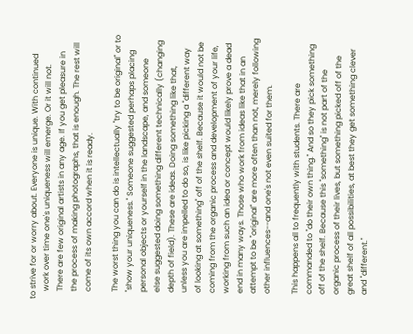to strive for or worry about. Everyone is unique. With continued
    work over time one's uniqueness will emerge. Or it will not.
    There are few original artists in any age. If you get pleasure in
    the process of making photographs, that is enough. The rest will
    come of its own accord when it is ready.

    The worst thing you can do is intellectually "try to be original" or to
    "show your uniqueness." Someone suggested perhaps placing
    personal objects or yourself in the landscape, and someone
    else suggested doing something different technically (changing
    depth of field). These are ideas. Doing something like that,
    unless you are impelled to do so, is like picking a "different way
    of looking at something" off of the shelf. Because it would not be
    coming from the organic process and development of your life,
    working from such an idea or concept would likely prove a dead
    end in many ways. Those who work from ideas like that in an
    attempt to be "original" are more often than not, merely following
    other influences--and one's not even suited for them.

    This happens all to frequently with students. There are
    commanded to "do their own thing." And so they pick something
    off of the shelf. Because this "something" is not part of the
    organic process of their lives, but something picked off of the
    great shelf of all possibilities, at best they get something clever
    and "different."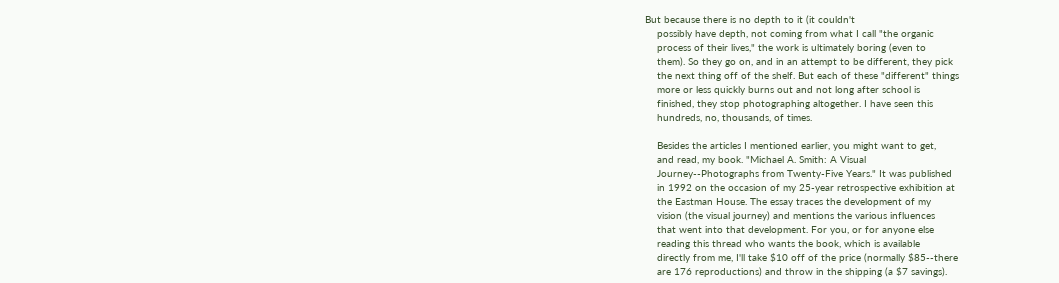But because there is no depth to it (it couldn't
    possibly have depth, not coming from what I call "the organic
    process of their lives," the work is ultimately boring (even to
    them). So they go on, and in an attempt to be different, they pick
    the next thing off of the shelf. But each of these "different" things
    more or less quickly burns out and not long after school is
    finished, they stop photographing altogether. I have seen this
    hundreds, no, thousands, of times.

    Besides the articles I mentioned earlier, you might want to get,
    and read, my book. "Michael A. Smith: A Visual
    Journey--Photographs from Twenty-Five Years." It was published
    in 1992 on the occasion of my 25-year retrospective exhibition at
    the Eastman House. The essay traces the development of my
    vision (the visual journey) and mentions the various influences
    that went into that development. For you, or for anyone else
    reading this thread who wants the book, which is available
    directly from me, I'll take $10 off of the price (normally $85--there
    are 176 reproductions) and throw in the shipping (a $7 savings).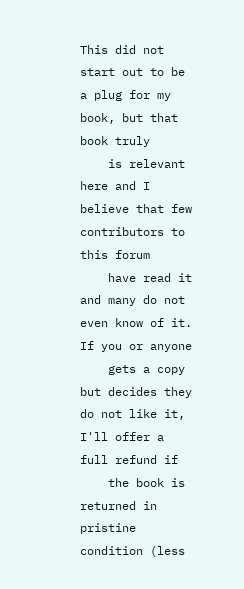This did not start out to be a plug for my book, but that book truly
    is relevant here and I believe that few contributors to this forum
    have read it and many do not even know of it. If you or anyone
    gets a copy but decides they do not like it, I'll offer a full refund if
    the book is returned in pristine condition (less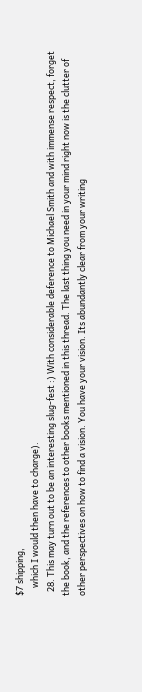$7 shipping,
    which I would then have to charge).
  28. This may turn out to be an interesting slug-fest :) With considerable deference to Michael Smith and with immense respect, forget the book, and the references to other books mentioned in this thread. The last thing you need in your mind right now is the clutter of other perspectives on how to find a vision. You have your vision. Its abundantly clear from your writing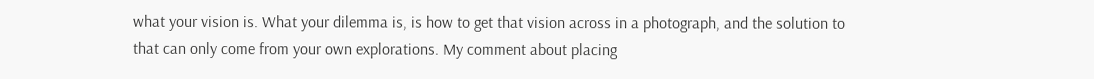what your vision is. What your dilemma is, is how to get that vision across in a photograph, and the solution to that can only come from your own explorations. My comment about placing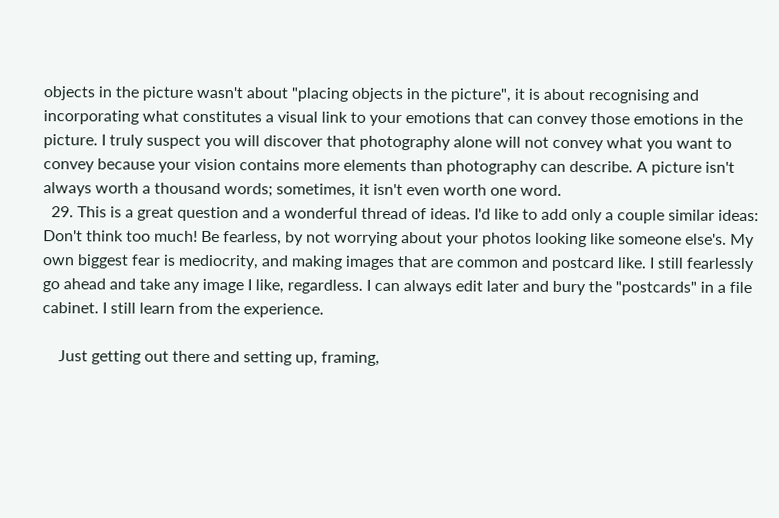objects in the picture wasn't about "placing objects in the picture", it is about recognising and incorporating what constitutes a visual link to your emotions that can convey those emotions in the picture. I truly suspect you will discover that photography alone will not convey what you want to convey because your vision contains more elements than photography can describe. A picture isn't always worth a thousand words; sometimes, it isn't even worth one word.
  29. This is a great question and a wonderful thread of ideas. I'd like to add only a couple similar ideas: Don't think too much! Be fearless, by not worrying about your photos looking like someone else's. My own biggest fear is mediocrity, and making images that are common and postcard like. I still fearlessly go ahead and take any image I like, regardless. I can always edit later and bury the "postcards" in a file cabinet. I still learn from the experience.

    Just getting out there and setting up, framing,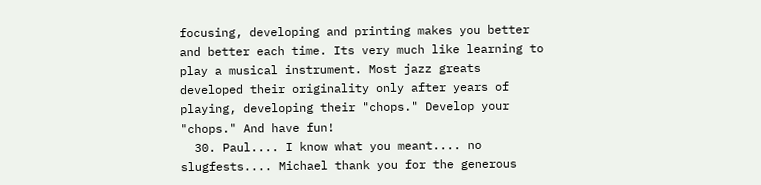focusing, developing and printing makes you better and better each time. Its very much like learning to play a musical instrument. Most jazz greats developed their originality only after years of playing, developing their "chops." Develop your "chops." And have fun!
  30. Paul.... I know what you meant.... no slugfests.... Michael thank you for the generous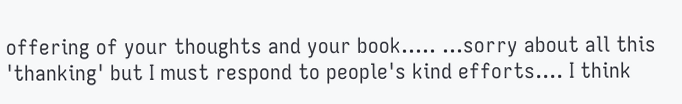offering of your thoughts and your book..... ...sorry about all this 'thanking' but I must respond to people's kind efforts.... I think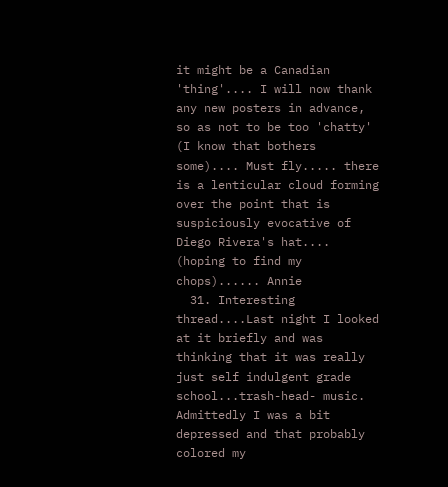it might be a Canadian 'thing'.... I will now thank any new posters in advance, so as not to be too 'chatty' (I know that bothers some).... Must fly..... there is a lenticular cloud forming over the point that is suspiciously evocative of Diego Rivera's hat.... (hoping to find my chops)...... Annie
  31. Interesting thread....Last night I looked at it briefly and was thinking that it was really just self indulgent grade school...trash-head- music. Admittedly I was a bit depressed and that probably colored my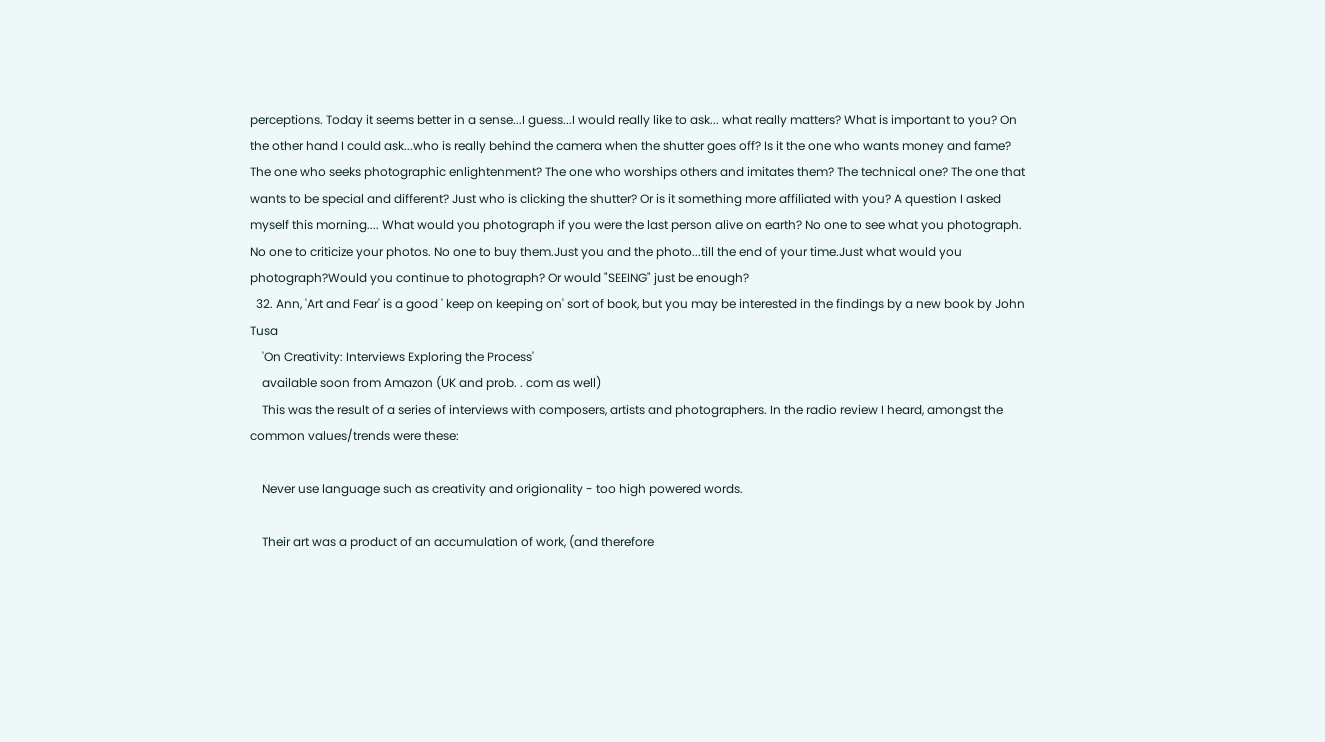perceptions. Today it seems better in a sense...I guess...I would really like to ask... what really matters? What is important to you? On the other hand I could ask...who is really behind the camera when the shutter goes off? Is it the one who wants money and fame? The one who seeks photographic enlightenment? The one who worships others and imitates them? The technical one? The one that wants to be special and different? Just who is clicking the shutter? Or is it something more affiliated with you? A question I asked myself this morning.... What would you photograph if you were the last person alive on earth? No one to see what you photograph. No one to criticize your photos. No one to buy them.Just you and the photo...till the end of your time.Just what would you photograph?Would you continue to photograph? Or would "SEEING" just be enough?
  32. Ann, 'Art and Fear' is a good ' keep on keeping on' sort of book, but you may be interested in the findings by a new book by John Tusa
    'On Creativity: Interviews Exploring the Process'
    available soon from Amazon (UK and prob. . com as well)
    This was the result of a series of interviews with composers, artists and photographers. In the radio review I heard, amongst the common values/trends were these:

    Never use language such as creativity and origionality - too high powered words.

    Their art was a product of an accumulation of work, (and therefore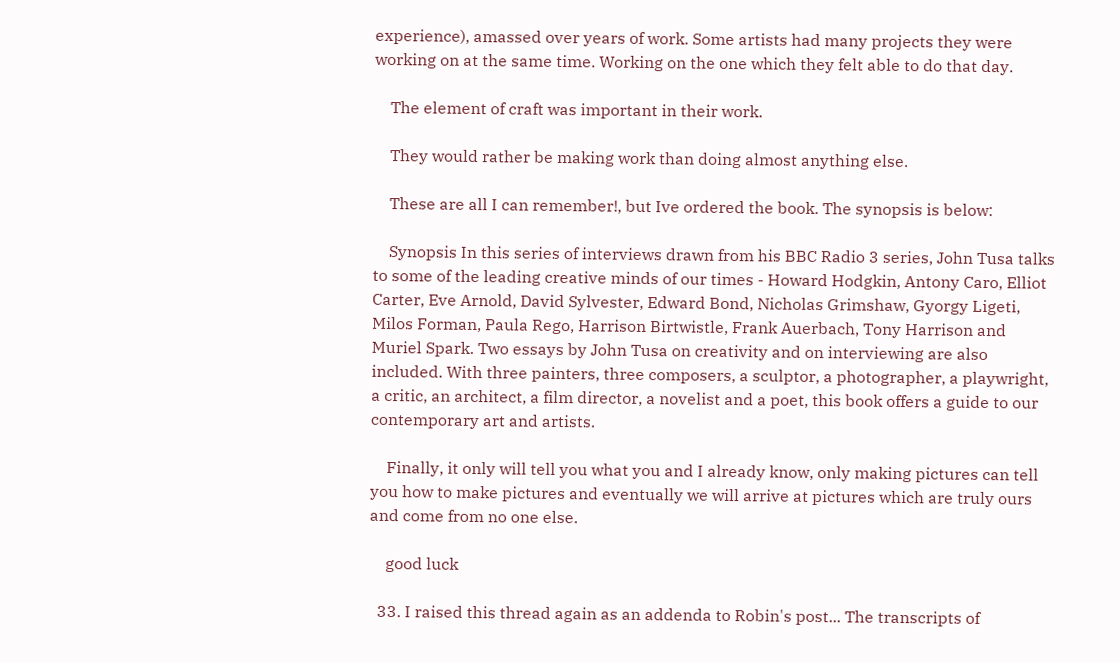experience), amassed over years of work. Some artists had many projects they were working on at the same time. Working on the one which they felt able to do that day.

    The element of craft was important in their work.

    They would rather be making work than doing almost anything else.

    These are all I can remember!, but Ive ordered the book. The synopsis is below:

    Synopsis In this series of interviews drawn from his BBC Radio 3 series, John Tusa talks to some of the leading creative minds of our times - Howard Hodgkin, Antony Caro, Elliot Carter, Eve Arnold, David Sylvester, Edward Bond, Nicholas Grimshaw, Gyorgy Ligeti, Milos Forman, Paula Rego, Harrison Birtwistle, Frank Auerbach, Tony Harrison and Muriel Spark. Two essays by John Tusa on creativity and on interviewing are also included. With three painters, three composers, a sculptor, a photographer, a playwright, a critic, an architect, a film director, a novelist and a poet, this book offers a guide to our contemporary art and artists.

    Finally, it only will tell you what you and I already know, only making pictures can tell you how to make pictures and eventually we will arrive at pictures which are truly ours and come from no one else.

    good luck

  33. I raised this thread again as an addenda to Robin's post... The transcripts of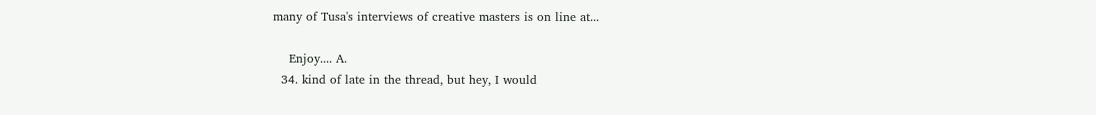many of Tusa's interviews of creative masters is on line at...

    Enjoy.... A.
  34. kind of late in the thread, but hey, I would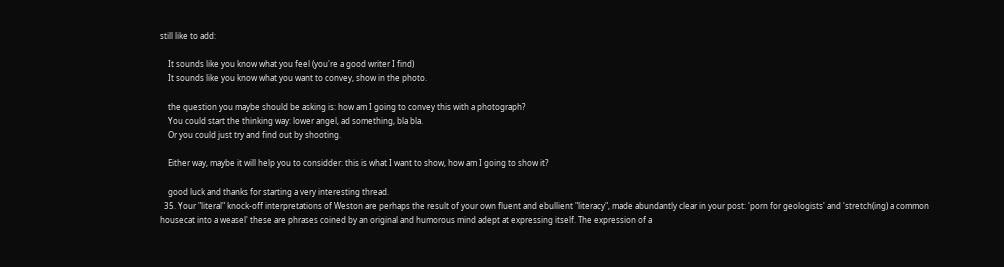still like to add:

    It sounds like you know what you feel (you're a good writer I find)
    It sounds like you know what you want to convey, show in the photo.

    the question you maybe should be asking is: how am I going to convey this with a photograph?
    You could start the thinking way: lower angel, ad something, bla bla.
    Or you could just try and find out by shooting.

    Either way, maybe it will help you to considder: this is what I want to show, how am I going to show it?

    good luck and thanks for starting a very interesting thread.
  35. Your "literal" knock-off interpretations of Weston are perhaps the result of your own fluent and ebullient "literacy", made abundantly clear in your post: 'porn for geologists' and 'stretch(ing) a common housecat into a weasel' these are phrases coined by an original and humorous mind adept at expressing itself. The expression of a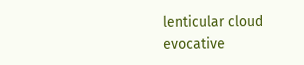lenticular cloud evocative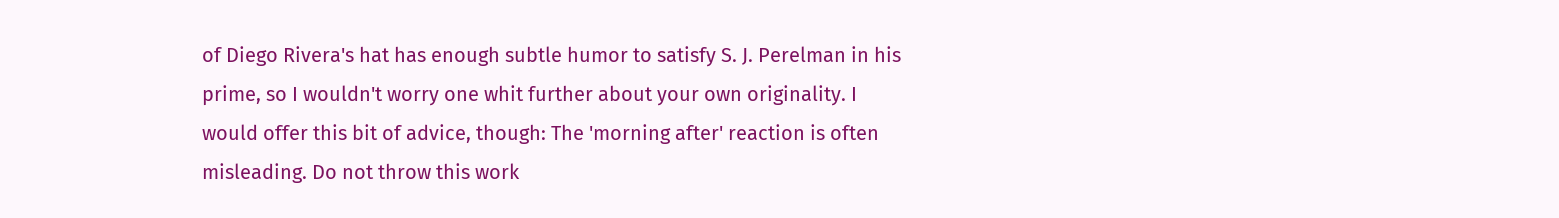of Diego Rivera's hat has enough subtle humor to satisfy S. J. Perelman in his prime, so I wouldn't worry one whit further about your own originality. I would offer this bit of advice, though: The 'morning after' reaction is often misleading. Do not throw this work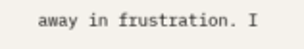away in frustration. I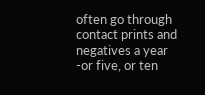often go through contact prints and negatives a year -or five, or ten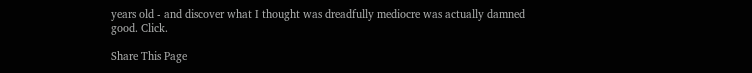years old - and discover what I thought was dreadfully mediocre was actually damned good. Click.

Share This Page